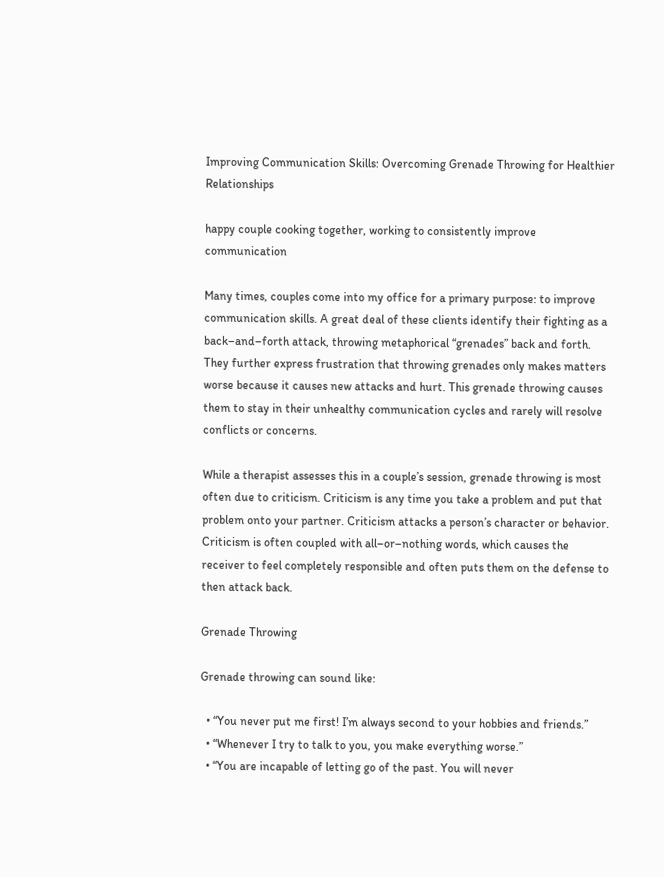Improving Communication Skills: Overcoming Grenade Throwing for Healthier Relationships

happy couple cooking together, working to consistently improve communication

Many times, couples come into my office for a primary purpose: to improve communication skills. A great deal of these clients identify their fighting as a back–and–forth attack, throwing metaphorical “grenades” back and forth. They further express frustration that throwing grenades only makes matters worse because it causes new attacks and hurt. This grenade throwing causes them to stay in their unhealthy communication cycles and rarely will resolve conflicts or concerns.

While a therapist assesses this in a couple’s session, grenade throwing is most often due to criticism. Criticism is any time you take a problem and put that problem onto your partner. Criticism attacks a person’s character or behavior. Criticism is often coupled with all–or–nothing words, which causes the receiver to feel completely responsible and often puts them on the defense to then attack back.

Grenade Throwing

Grenade throwing can sound like:

  • “You never put me first! I’m always second to your hobbies and friends.”
  • “Whenever I try to talk to you, you make everything worse.”
  • “You are incapable of letting go of the past. You will never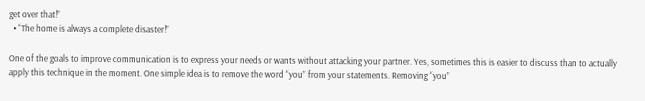get over that!”
  • “The home is always a complete disaster!”

One of the goals to improve communication is to express your needs or wants without attacking your partner. Yes, sometimes this is easier to discuss than to actually apply this technique in the moment. One simple idea is to remove the word “you” from your statements. Removing “you”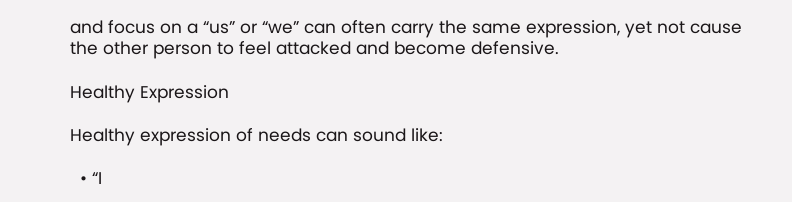and focus on a “us” or “we” can often carry the same expression, yet not cause the other person to feel attacked and become defensive.

Healthy Expression

Healthy expression of needs can sound like:

  • “I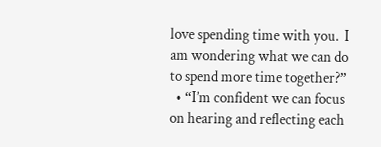love spending time with you.  I am wondering what we can do to spend more time together?”
  • “I’m confident we can focus on hearing and reflecting each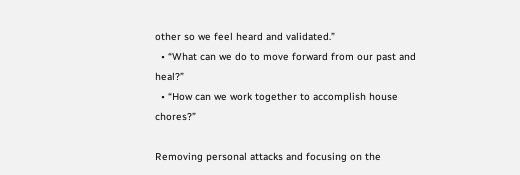other so we feel heard and validated.”
  • “What can we do to move forward from our past and heal?”
  • “How can we work together to accomplish house chores?”

Removing personal attacks and focusing on the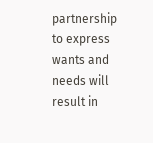partnership to express wants and needs will result in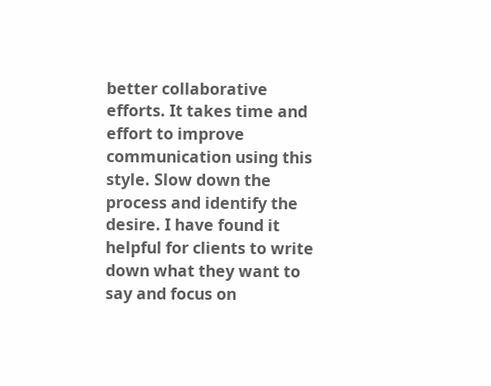better collaborative efforts. It takes time and effort to improve communication using this style. Slow down the process and identify the desire. I have found it helpful for clients to write down what they want to say and focus on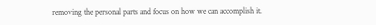removing the personal parts and focus on how we can accomplish it.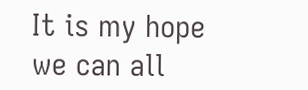It is my hope we can all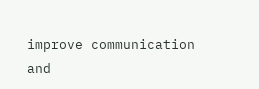improve communication and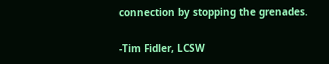connection by stopping the grenades.

-Tim Fidler, LCSW